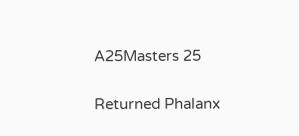A25Masters 25

Returned Phalanx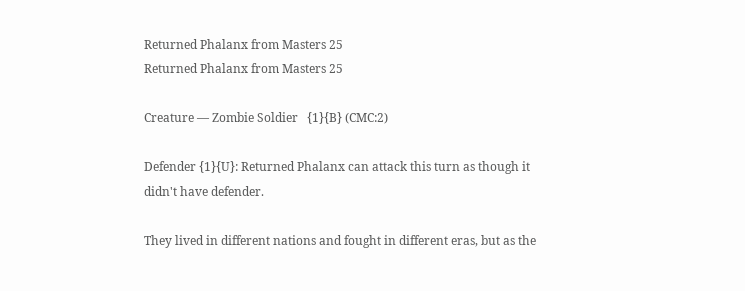Returned Phalanx from Masters 25
Returned Phalanx from Masters 25

Creature — Zombie Soldier   {1}{B} (CMC:2)

Defender {1}{U}: Returned Phalanx can attack this turn as though it didn't have defender.

They lived in different nations and fought in different eras, but as the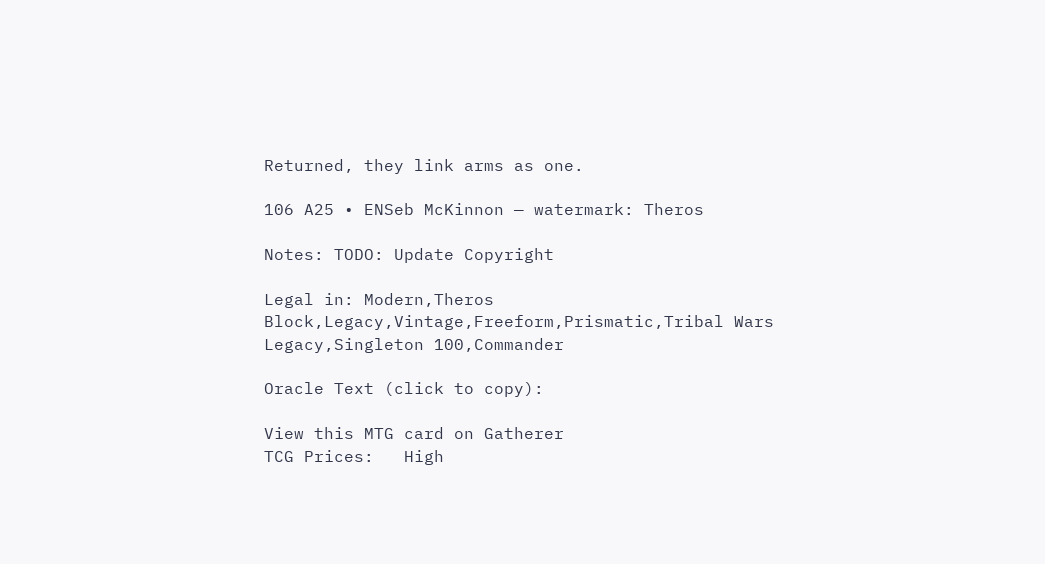Returned, they link arms as one.

106 A25 • ENSeb McKinnon — watermark: Theros

Notes: TODO: Update Copyright

Legal in: Modern,Theros Block,Legacy,Vintage,Freeform,Prismatic,Tribal Wars Legacy,Singleton 100,Commander

Oracle Text (click to copy):

View this MTG card on Gatherer
TCG Prices:   High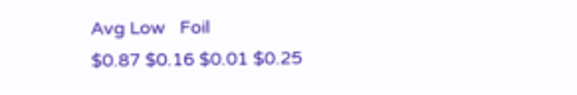Avg Low   Foil
$0.87 $0.16 $0.01 $0.25